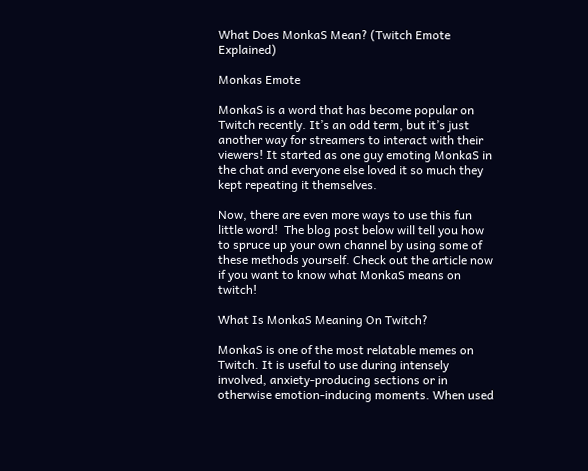What Does MonkaS Mean? (Twitch Emote Explained)

Monkas Emote

MonkaS is a word that has become popular on Twitch recently. It’s an odd term, but it’s just another way for streamers to interact with their viewers! It started as one guy emoting MonkaS in the chat and everyone else loved it so much they kept repeating it themselves.

Now, there are even more ways to use this fun little word!  The blog post below will tell you how to spruce up your own channel by using some of these methods yourself. Check out the article now if you want to know what MonkaS means on twitch!

What Is MonkaS Meaning On Twitch?

MonkaS is one of the most relatable memes on Twitch. It is useful to use during intensely involved, anxiety-producing sections or in otherwise emotion-inducing moments. When used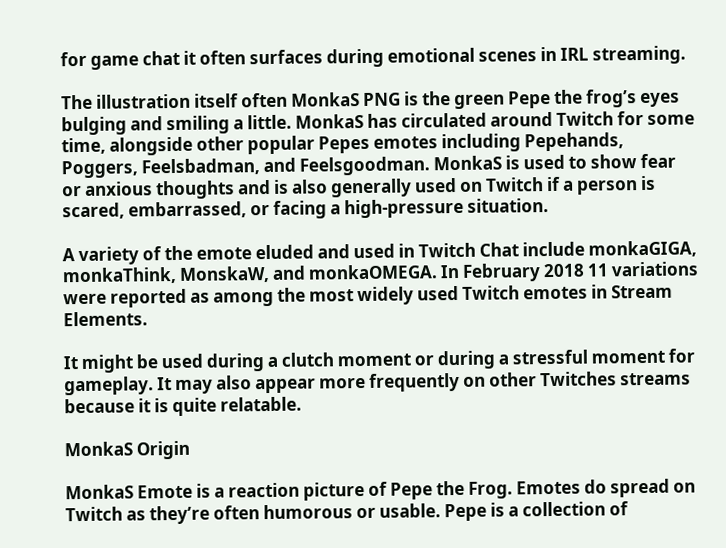for game chat it often surfaces during emotional scenes in IRL streaming.

The illustration itself often MonkaS PNG is the green Pepe the frog’s eyes bulging and smiling a little. MonkaS has circulated around Twitch for some time, alongside other popular Pepes emotes including Pepehands, Poggers, Feelsbadman, and Feelsgoodman. MonkaS is used to show fear or anxious thoughts and is also generally used on Twitch if a person is scared, embarrassed, or facing a high-pressure situation.

A variety of the emote eluded and used in Twitch Chat include monkaGIGA, monkaThink, MonskaW, and monkaOMEGA. In February 2018 11 variations were reported as among the most widely used Twitch emotes in Stream Elements.

It might be used during a clutch moment or during a stressful moment for gameplay. It may also appear more frequently on other Twitches streams because it is quite relatable.

MonkaS Origin

MonkaS Emote is a reaction picture of Pepe the Frog. Emotes do spread on Twitch as they’re often humorous or usable. Pepe is a collection of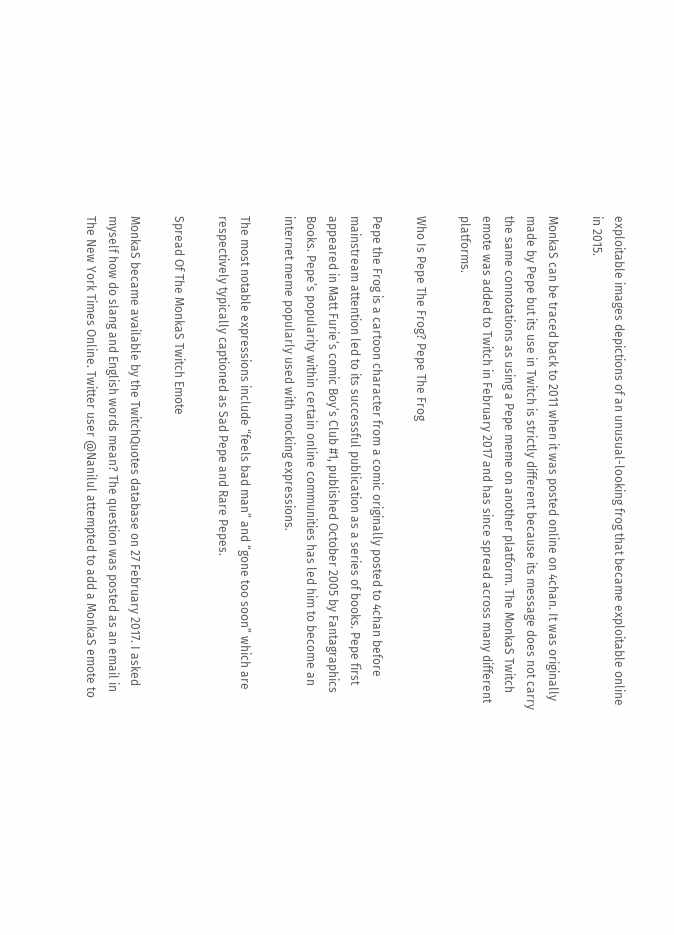exploitable images depictions of an unusual-looking frog that became exploitable online in 2015.

MonkaS can be traced back to 2011 when it was posted online on 4chan. It was originally made by Pepe but its use in Twitch is strictly different because its message does not carry the same connotations as using a Pepe meme on another platform. The MonkaS Twitch emote was added to Twitch in February 2017 and has since spread across many different platforms.

Who Is Pepe The Frog? Pepe The Frog

Pepe the Frog is a cartoon character from a comic originally posted to 4chan before mainstream attention led to its successful publication as a series of books. Pepe first appeared in Matt Furie’s comic Boy’s Club #1, published October 2005 by Fantagraphics Books. Pepe’s popularity within certain online communities has led him to become an internet meme popularly used with mocking expressions.

The most notable expressions include “feels bad man” and “gone too soon” which are respectively typically captioned as Sad Pepe and Rare Pepes.

Spread Of The MonkaS Twitch Emote

MonkaS became available by the TwitchQuotes database on 27 February 2017. I asked myself how do slang and English words mean? The question was posted as an email in The New York Times Online. Twitter user @Nanilul attempted to add a MonkaS emote to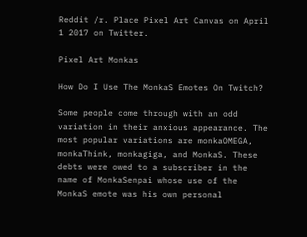Reddit /r. Place Pixel Art Canvas on April 1 2017 on Twitter.

Pixel Art Monkas

How Do I Use The MonkaS Emotes On Twitch?

Some people come through with an odd variation in their anxious appearance. The most popular variations are monkaOMEGA, monkaThink, monkagiga, and MonkaS. These debts were owed to a subscriber in the name of MonkaSenpai whose use of the MonkaS emote was his own personal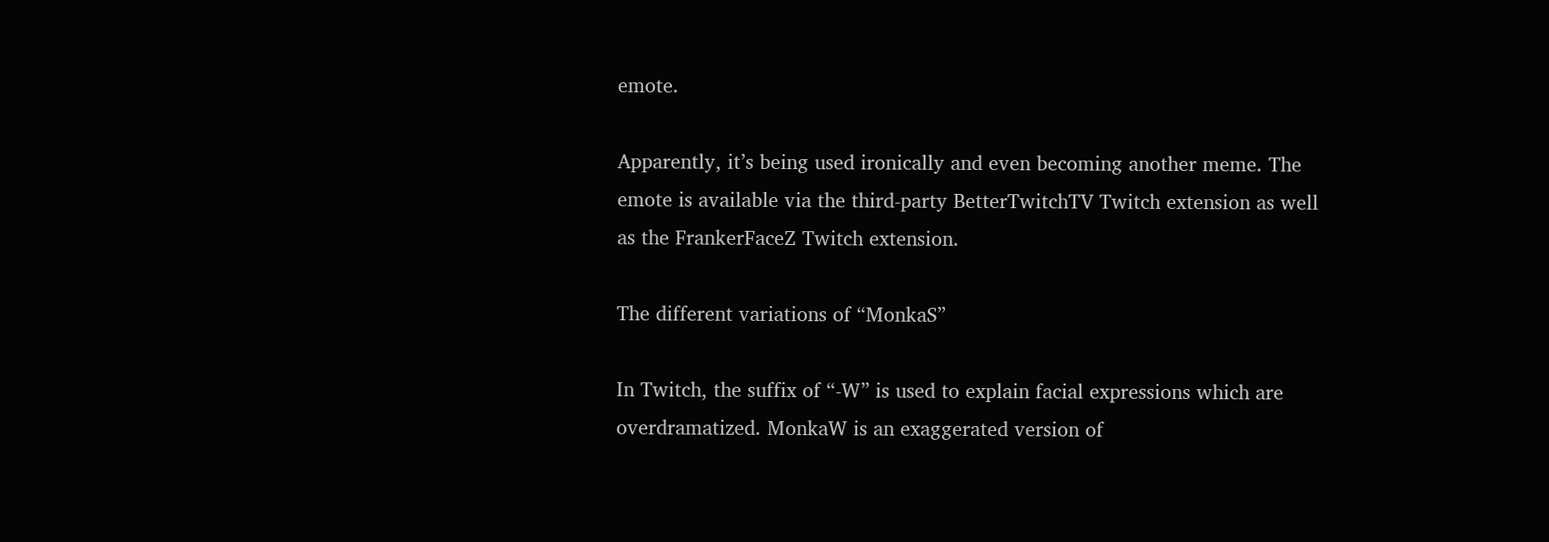emote.

Apparently, it’s being used ironically and even becoming another meme. The emote is available via the third-party BetterTwitchTV Twitch extension as well as the FrankerFaceZ Twitch extension.

The different variations of “MonkaS”

In Twitch, the suffix of “-W” is used to explain facial expressions which are overdramatized. MonkaW is an exaggerated version of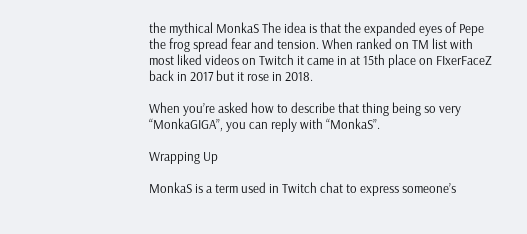the mythical MonkaS The idea is that the expanded eyes of Pepe the frog spread fear and tension. When ranked on TM list with most liked videos on Twitch it came in at 15th place on FIxerFaceZ back in 2017 but it rose in 2018.

When you’re asked how to describe that thing being so very “MonkaGIGA”, you can reply with “MonkaS”.

Wrapping Up

MonkaS is a term used in Twitch chat to express someone’s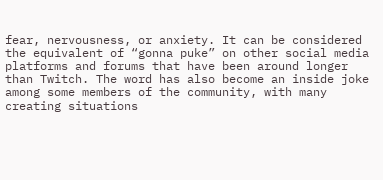fear, nervousness, or anxiety. It can be considered the equivalent of “gonna puke” on other social media platforms and forums that have been around longer than Twitch. The word has also become an inside joke among some members of the community, with many creating situations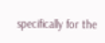specifically for the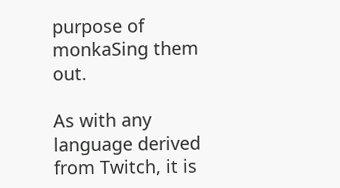purpose of monkaSing them out.

As with any language derived from Twitch, it is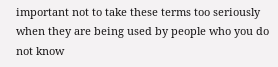important not to take these terms too seriously when they are being used by people who you do not know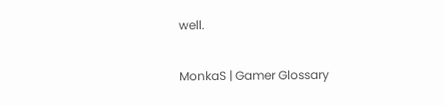well.

MonkaS | Gamer Glossary